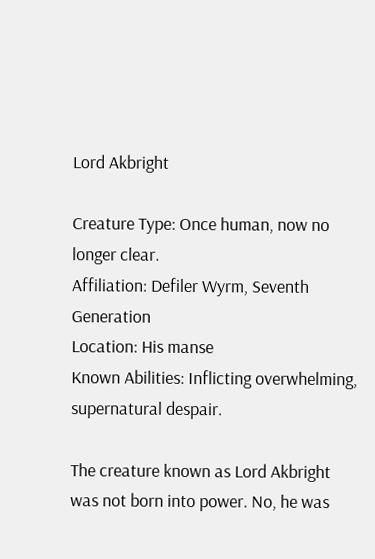Lord Akbright

Creature Type: Once human, now no longer clear.
Affiliation: Defiler Wyrm, Seventh Generation
Location: His manse
Known Abilities: Inflicting overwhelming, supernatural despair.

The creature known as Lord Akbright was not born into power. No, he was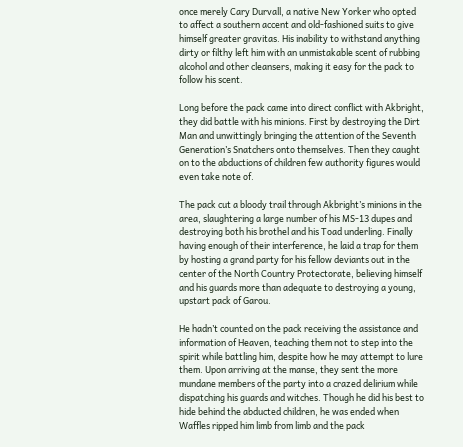once merely Cary Durvall, a native New Yorker who opted to affect a southern accent and old-fashioned suits to give himself greater gravitas. His inability to withstand anything dirty or filthy left him with an unmistakable scent of rubbing alcohol and other cleansers, making it easy for the pack to follow his scent.

Long before the pack came into direct conflict with Akbright, they did battle with his minions. First by destroying the Dirt Man and unwittingly bringing the attention of the Seventh Generation’s Snatchers onto themselves. Then they caught on to the abductions of children few authority figures would even take note of.

The pack cut a bloody trail through Akbright’s minions in the area, slaughtering a large number of his MS-13 dupes and destroying both his brothel and his Toad underling. Finally having enough of their interference, he laid a trap for them by hosting a grand party for his fellow deviants out in the center of the North Country Protectorate, believing himself and his guards more than adequate to destroying a young, upstart pack of Garou.

He hadn’t counted on the pack receiving the assistance and information of Heaven, teaching them not to step into the spirit while battling him, despite how he may attempt to lure them. Upon arriving at the manse, they sent the more mundane members of the party into a crazed delirium while dispatching his guards and witches. Though he did his best to hide behind the abducted children, he was ended when Waffles ripped him limb from limb and the pack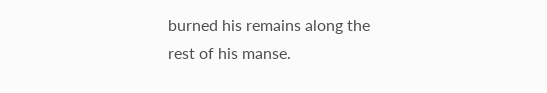burned his remains along the rest of his manse.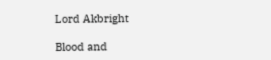Lord Akbright

Blood and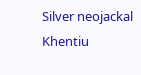Silver neojackal Khentiu